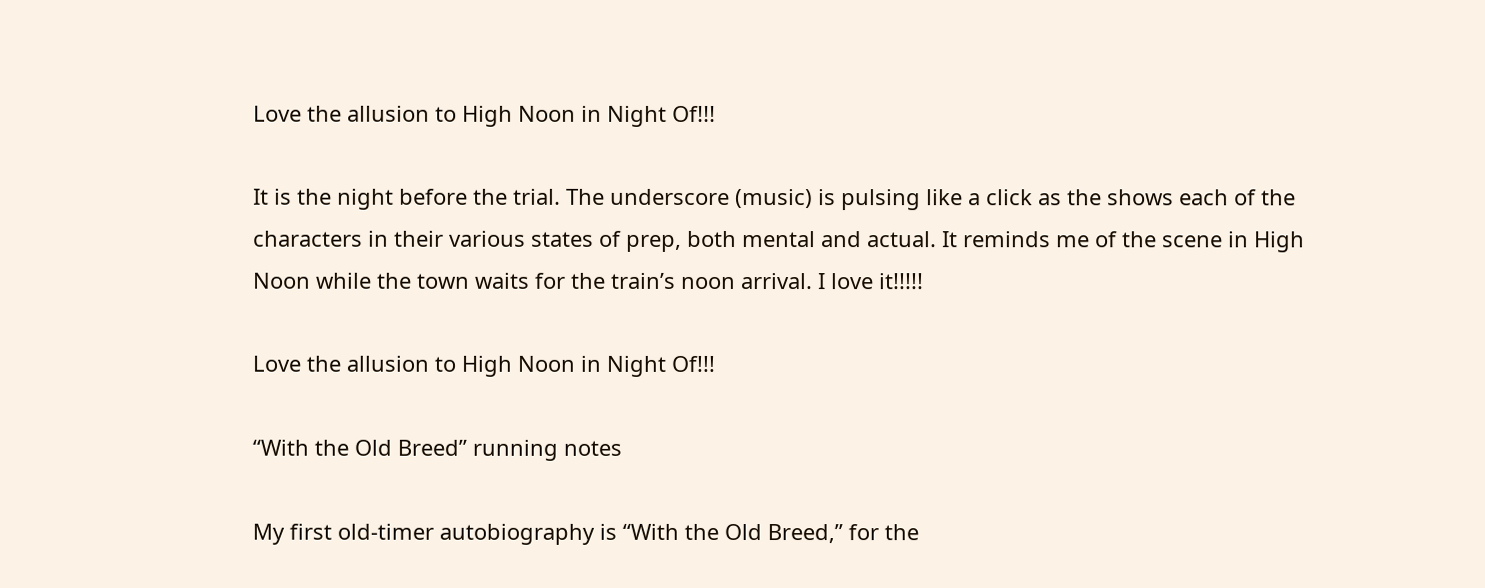Love the allusion to High Noon in Night Of!!!

It is the night before the trial. The underscore (music) is pulsing like a click as the shows each of the characters in their various states of prep, both mental and actual. It reminds me of the scene in High Noon while the town waits for the train’s noon arrival. I love it!!!!!

Love the allusion to High Noon in Night Of!!!

“With the Old Breed” running notes

My first old-timer autobiography is “With the Old Breed,” for the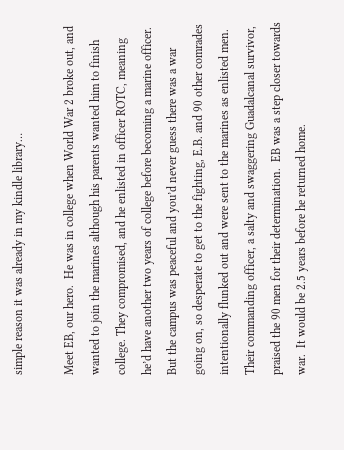simple reason it was already in my kindle library…

Meet EB, our hero.  He was in college when World War 2 broke out, and wanted to join the marines although his parents wanted him to finish college. They compromised, and he enlisted in officer ROTC, meaning he’d have another two years of college before becoming a marine officer.  But the campus was peaceful and you’d never guess there was a war going on, so desperate to get to the fighting, E.B. and 90 other comrades intentionally flunked out and were sent to the marines as enlisted men. Their commanding officer, a salty and swaggering Guadalcanal survivor, praised the 90 men for their determination.  EB was a step closer towards war.  It would be 2.5 years before he returned home.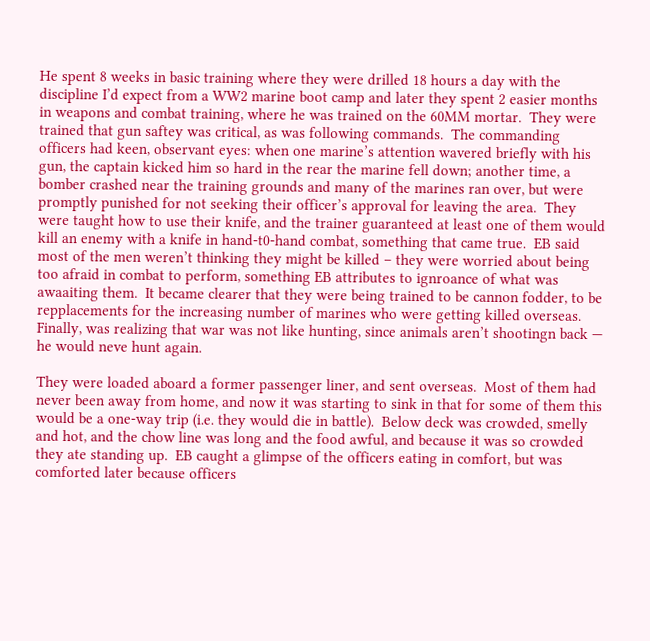He spent 8 weeks in basic training where they were drilled 18 hours a day with the discipline I’d expect from a WW2 marine boot camp and later they spent 2 easier months in weapons and combat training, where he was trained on the 60MM mortar.  They were trained that gun saftey was critical, as was following commands.  The commanding officers had keen, observant eyes: when one marine’s attention wavered briefly with his gun, the captain kicked him so hard in the rear the marine fell down; another time, a bomber crashed near the training grounds and many of the marines ran over, but were promptly punished for not seeking their officer’s approval for leaving the area.  They were taught how to use their knife, and the trainer guaranteed at least one of them would kill an enemy with a knife in hand-t0-hand combat, something that came true.  EB said most of the men weren’t thinking they might be killed – they were worried about being too afraid in combat to perform, something EB attributes to ignroance of what was awaaiting them.  It became clearer that they were being trained to be cannon fodder, to be repplacements for the increasing number of marines who were getting killed overseas.  Finally, was realizing that war was not like hunting, since animals aren’t shootingn back — he would neve hunt again.

They were loaded aboard a former passenger liner, and sent overseas.  Most of them had never been away from home, and now it was starting to sink in that for some of them this would be a one-way trip (i.e. they would die in battle).  Below deck was crowded, smelly and hot, and the chow line was long and the food awful, and because it was so crowded they ate standing up.  EB caught a glimpse of the officers eating in comfort, but was comforted later because officers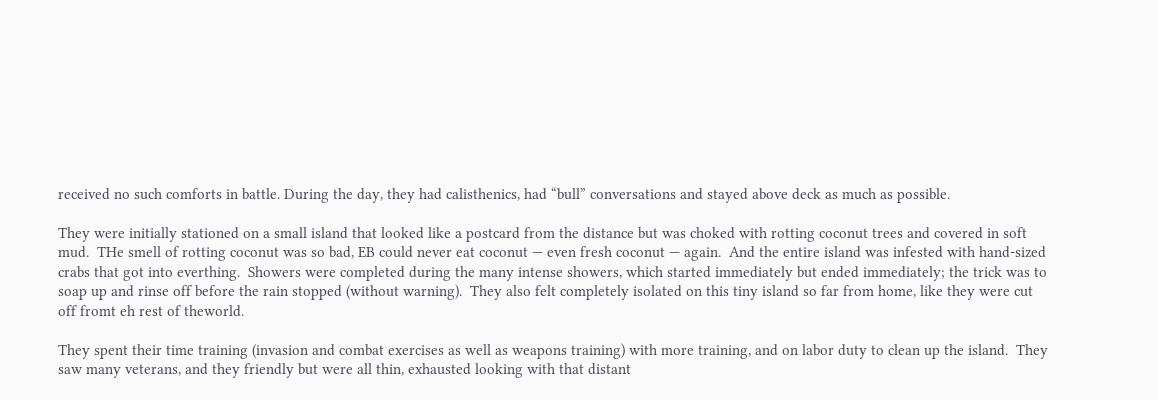received no such comforts in battle. During the day, they had calisthenics, had “bull” conversations and stayed above deck as much as possible.

They were initially stationed on a small island that looked like a postcard from the distance but was choked with rotting coconut trees and covered in soft mud.  THe smell of rotting coconut was so bad, EB could never eat coconut — even fresh coconut — again.  And the entire island was infested with hand-sized crabs that got into everthing.  Showers were completed during the many intense showers, which started immediately but ended immediately; the trick was to soap up and rinse off before the rain stopped (without warning).  They also felt completely isolated on this tiny island so far from home, like they were cut off fromt eh rest of theworld.

They spent their time training (invasion and combat exercises as well as weapons training) with more training, and on labor duty to clean up the island.  They saw many veterans, and they friendly but were all thin, exhausted looking with that distant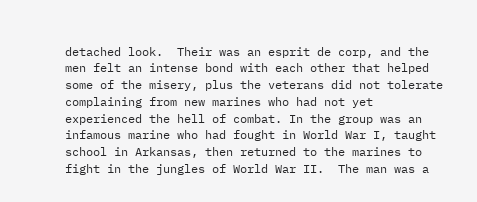detached look.  Their was an esprit de corp, and the men felt an intense bond with each other that helped some of the misery, plus the veterans did not tolerate complaining from new marines who had not yet experienced the hell of combat. In the group was an infamous marine who had fought in World War I, taught school in Arkansas, then returned to the marines to fight in the jungles of World War II.  The man was a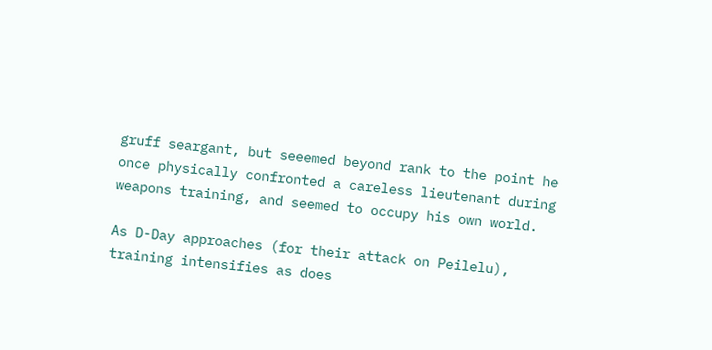gruff seargant, but seeemed beyond rank to the point he once physically confronted a careless lieutenant during weapons training, and seemed to occupy his own world.

As D-Day approaches (for their attack on Peilelu), training intensifies as does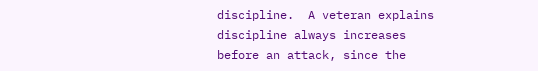discipline.  A veteran explains discipline always increases before an attack, since the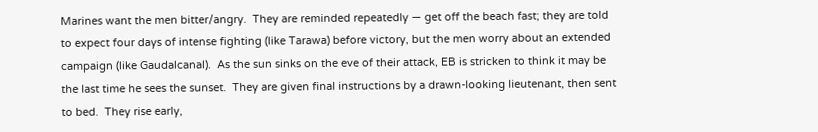Marines want the men bitter/angry.  They are reminded repeatedly — get off the beach fast; they are told to expect four days of intense fighting (like Tarawa) before victory, but the men worry about an extended campaign (like Gaudalcanal).  As the sun sinks on the eve of their attack, EB is stricken to think it may be the last time he sees the sunset.  They are given final instructions by a drawn-looking lieutenant, then sent to bed.  They rise early,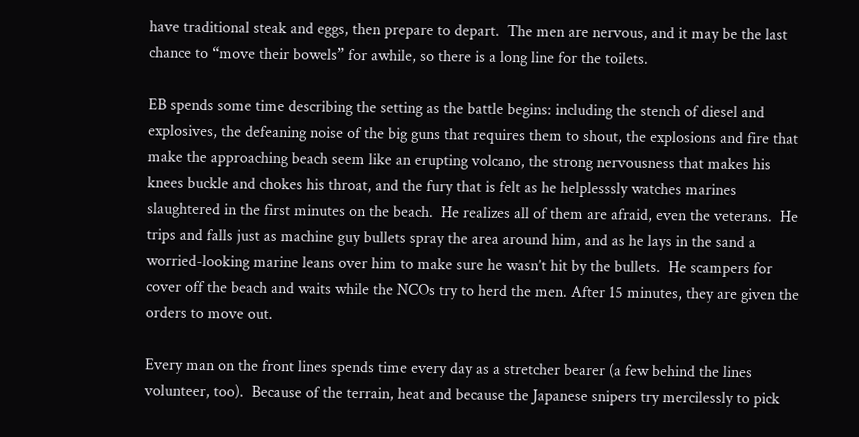have traditional steak and eggs, then prepare to depart.  The men are nervous, and it may be the last chance to “move their bowels” for awhile, so there is a long line for the toilets.

EB spends some time describing the setting as the battle begins: including the stench of diesel and explosives, the defeaning noise of the big guns that requires them to shout, the explosions and fire that make the approaching beach seem like an erupting volcano, the strong nervousness that makes his knees buckle and chokes his throat, and the fury that is felt as he helplesssly watches marines slaughtered in the first minutes on the beach.  He realizes all of them are afraid, even the veterans.  He trips and falls just as machine guy bullets spray the area around him, and as he lays in the sand a worried-looking marine leans over him to make sure he wasn’t hit by the bullets.  He scampers for cover off the beach and waits while the NCOs try to herd the men. After 15 minutes, they are given the orders to move out.

Every man on the front lines spends time every day as a stretcher bearer (a few behind the lines volunteer, too).  Because of the terrain, heat and because the Japanese snipers try mercilessly to pick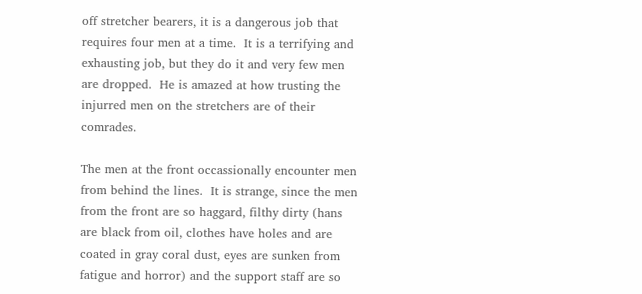off stretcher bearers, it is a dangerous job that requires four men at a time.  It is a terrifying and exhausting job, but they do it and very few men are dropped.  He is amazed at how trusting the injurred men on the stretchers are of their comrades.

The men at the front occassionally encounter men from behind the lines.  It is strange, since the men from the front are so haggard, filthy dirty (hans are black from oil, clothes have holes and are coated in gray coral dust, eyes are sunken from fatigue and horror) and the support staff are so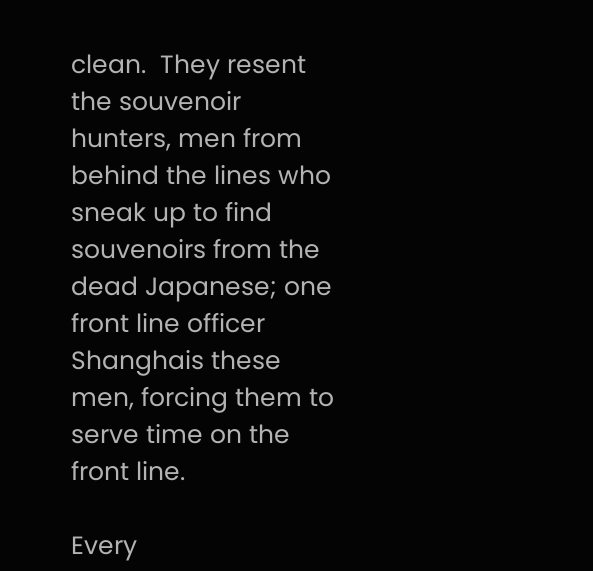clean.  They resent the souvenoir hunters, men from behind the lines who sneak up to find souvenoirs from the dead Japanese; one front line officer Shanghais these men, forcing them to serve time on the front line.

Every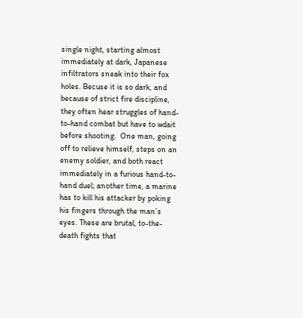single night, starting almost immediately at dark, Japanese infiltrators sneak into their fox holes. Becuse it is so dark, and because of strict fire discipline, they often hear struggles of hand-to-hand combat but have to wdait before shooting.  One man, going off to relieve himself, steps on an enemy soldier, and both react immediately in a furious hand-to-hand duel; another time, a marine has to kill his attacker by poking his fingers through the man’s eyes. These are brutal, to-the-death fights that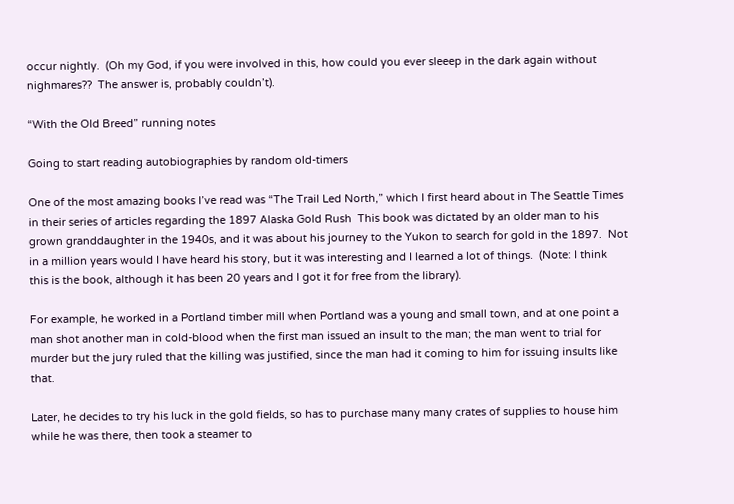occur nightly.  (Oh my God, if you were involved in this, how could you ever sleeep in the dark again without nighmares??  The answer is, probably couldn’t).

“With the Old Breed” running notes

Going to start reading autobiographies by random old-timers

One of the most amazing books I’ve read was “The Trail Led North,” which I first heard about in The Seattle Times in their series of articles regarding the 1897 Alaska Gold Rush  This book was dictated by an older man to his grown granddaughter in the 1940s, and it was about his journey to the Yukon to search for gold in the 1897.  Not in a million years would I have heard his story, but it was interesting and I learned a lot of things.  (Note: I think this is the book, although it has been 20 years and I got it for free from the library).

For example, he worked in a Portland timber mill when Portland was a young and small town, and at one point a man shot another man in cold-blood when the first man issued an insult to the man; the man went to trial for murder but the jury ruled that the killing was justified, since the man had it coming to him for issuing insults like that.

Later, he decides to try his luck in the gold fields, so has to purchase many many crates of supplies to house him while he was there, then took a steamer to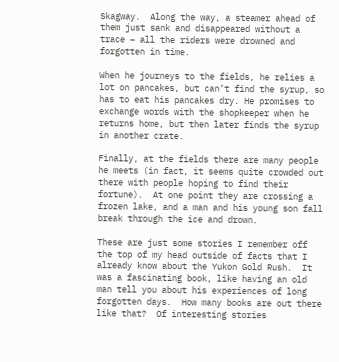Skagway.  Along the way, a steamer ahead of them just sank and disappeared without a trace – all the riders were drowned and forgotten in time.

When he journeys to the fields, he relies a lot on pancakes, but can’t find the syrup, so has to eat his pancakes dry. He promises to exchange words with the shopkeeper when he returns home, but then later finds the syrup in another crate.

Finally, at the fields there are many people he meets (in fact, it seems quite crowded out there with people hoping to find their fortune).  At one point they are crossing a frozen lake, and a man and his young son fall break through the ice and drown.

These are just some stories I remember off the top of my head outside of facts that I already know about the Yukon Gold Rush.  It was a fascinating book, like having an old man tell you about his experiences of long forgotten days.  How many books are out there like that?  Of interesting stories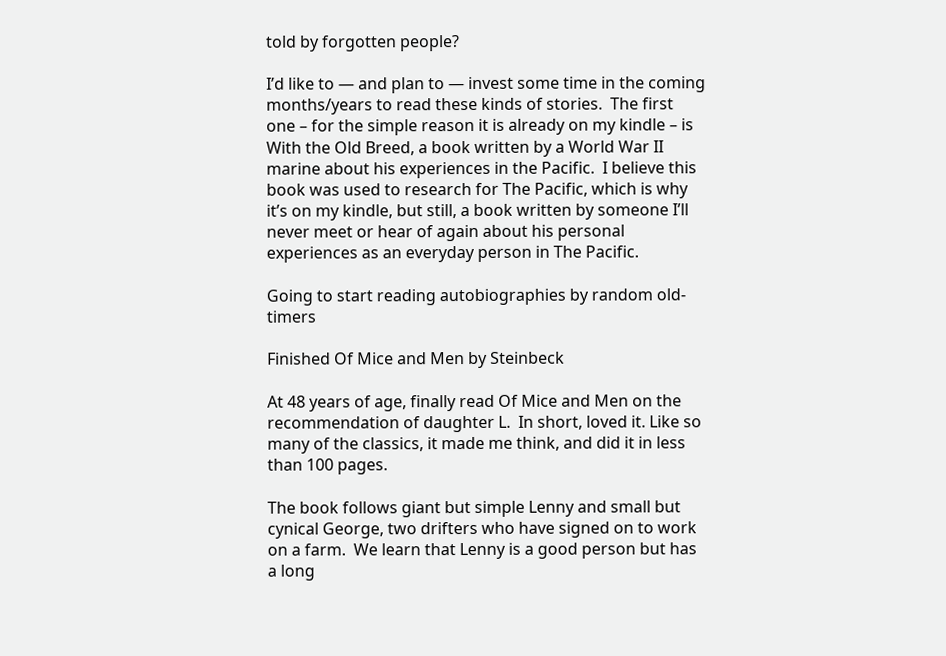told by forgotten people?

I’d like to — and plan to — invest some time in the coming months/years to read these kinds of stories.  The first one – for the simple reason it is already on my kindle – is With the Old Breed, a book written by a World War II marine about his experiences in the Pacific.  I believe this book was used to research for The Pacific, which is why it’s on my kindle, but still, a book written by someone I’ll never meet or hear of again about his personal experiences as an everyday person in The Pacific.

Going to start reading autobiographies by random old-timers

Finished Of Mice and Men by Steinbeck

At 48 years of age, finally read Of Mice and Men on the recommendation of daughter L.  In short, loved it. Like so many of the classics, it made me think, and did it in less than 100 pages.

The book follows giant but simple Lenny and small but cynical George, two drifters who have signed on to work on a farm.  We learn that Lenny is a good person but has a long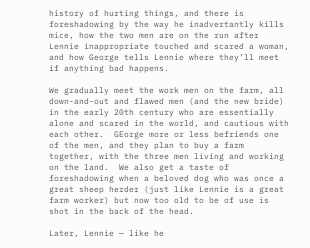history of hurting things, and there is foreshadowing by the way he inadvertantly kills mice, how the two men are on the run after Lennie inappropriate touched and scared a woman, and how George tells Lennie where they’ll meet if anything bad happens.

We gradually meet the work men on the farm, all down-and-out and flawed men (and the new bride) in the early 20th century who are essentially alone and scared in the world, and cautious with each other.  GEorge more or less befriends one of the men, and they plan to buy a farm together, with the three men living and working on the land.  We also get a taste of foreshadowing when a beloved dog who was once a great sheep herder (just like Lennie is a great farm worker) but now too old to be of use is shot in the back of the head.

Later, Lennie — like he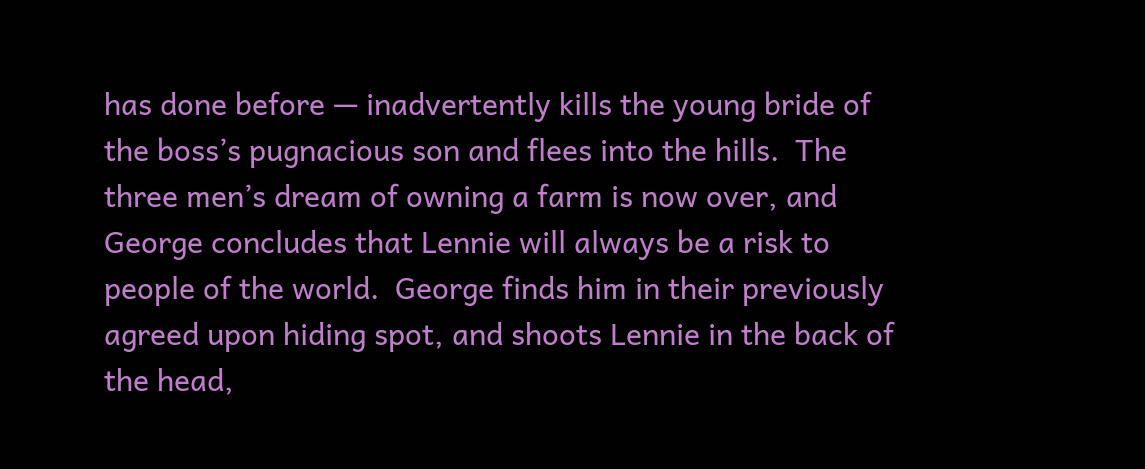has done before — inadvertently kills the young bride of the boss’s pugnacious son and flees into the hills.  The three men’s dream of owning a farm is now over, and George concludes that Lennie will always be a risk to people of the world.  George finds him in their previously agreed upon hiding spot, and shoots Lennie in the back of the head,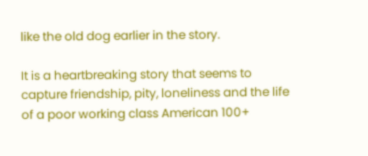like the old dog earlier in the story.

It is a heartbreaking story that seems to capture friendship, pity, loneliness and the life of a poor working class American 100+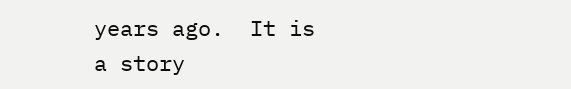years ago.  It is a story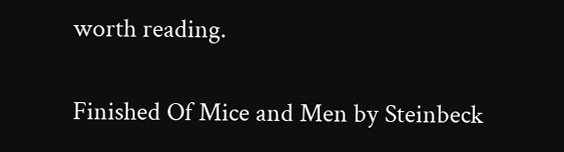worth reading.

Finished Of Mice and Men by Steinbeck